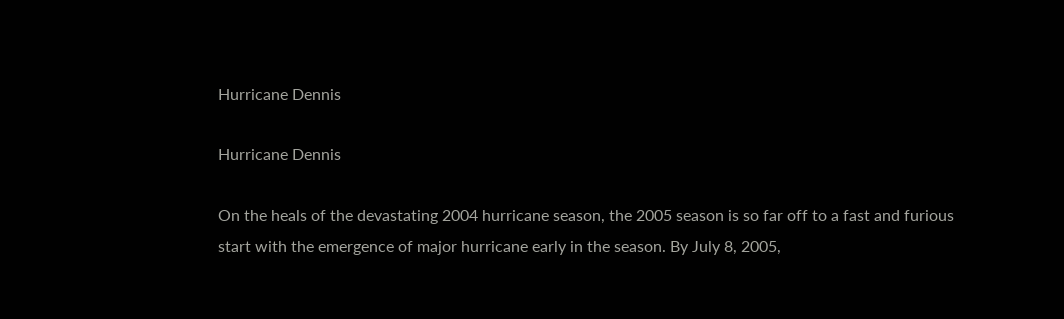Hurricane Dennis

Hurricane Dennis

On the heals of the devastating 2004 hurricane season, the 2005 season is so far off to a fast and furious start with the emergence of major hurricane early in the season. By July 8, 2005,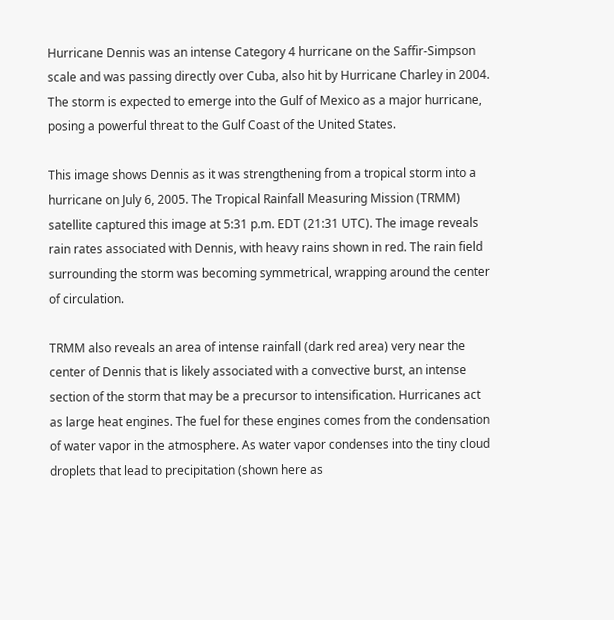Hurricane Dennis was an intense Category 4 hurricane on the Saffir-Simpson scale and was passing directly over Cuba, also hit by Hurricane Charley in 2004. The storm is expected to emerge into the Gulf of Mexico as a major hurricane, posing a powerful threat to the Gulf Coast of the United States.

This image shows Dennis as it was strengthening from a tropical storm into a hurricane on July 6, 2005. The Tropical Rainfall Measuring Mission (TRMM) satellite captured this image at 5:31 p.m. EDT (21:31 UTC). The image reveals rain rates associated with Dennis, with heavy rains shown in red. The rain field surrounding the storm was becoming symmetrical, wrapping around the center of circulation.

TRMM also reveals an area of intense rainfall (dark red area) very near the center of Dennis that is likely associated with a convective burst, an intense section of the storm that may be a precursor to intensification. Hurricanes act as large heat engines. The fuel for these engines comes from the condensation of water vapor in the atmosphere. As water vapor condenses into the tiny cloud droplets that lead to precipitation (shown here as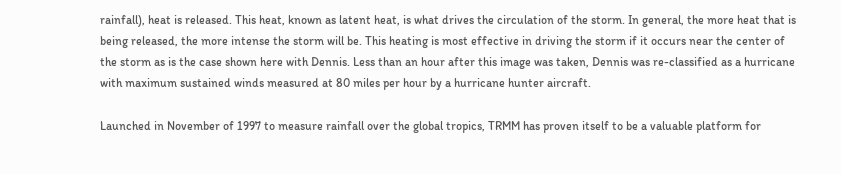rainfall), heat is released. This heat, known as latent heat, is what drives the circulation of the storm. In general, the more heat that is being released, the more intense the storm will be. This heating is most effective in driving the storm if it occurs near the center of the storm as is the case shown here with Dennis. Less than an hour after this image was taken, Dennis was re-classified as a hurricane with maximum sustained winds measured at 80 miles per hour by a hurricane hunter aircraft.

Launched in November of 1997 to measure rainfall over the global tropics, TRMM has proven itself to be a valuable platform for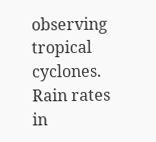observing tropical cyclones. Rain rates in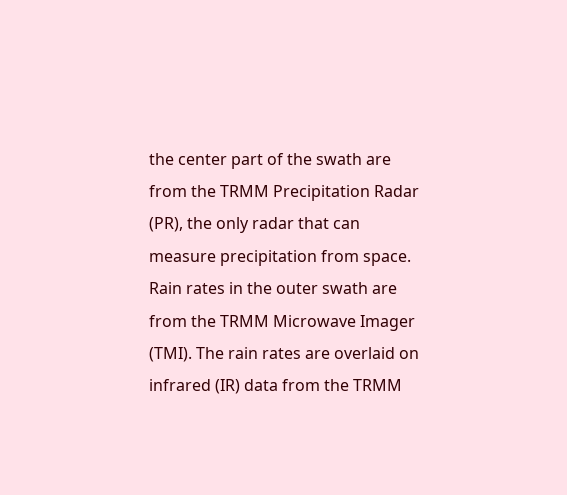the center part of the swath are from the TRMM Precipitation Radar (PR), the only radar that can measure precipitation from space. Rain rates in the outer swath are from the TRMM Microwave Imager (TMI). The rain rates are overlaid on infrared (IR) data from the TRMM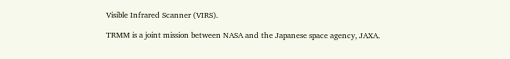Visible Infrared Scanner (VIRS).

TRMM is a joint mission between NASA and the Japanese space agency, JAXA.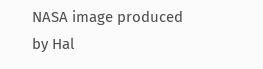NASA image produced by Hal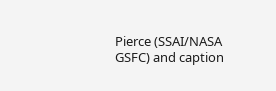Pierce (SSAI/NASA GSFC) and caption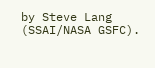by Steve Lang (SSAI/NASA GSFC).